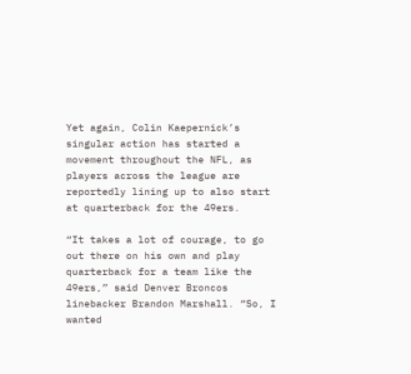Yet again, Colin Kaepernick’s singular action has started a movement throughout the NFL, as players across the league are reportedly lining up to also start at quarterback for the 49ers.

“It takes a lot of courage, to go out there on his own and play quarterback for a team like the 49ers,” said Denver Broncos linebacker Brandon Marshall. “So, I wanted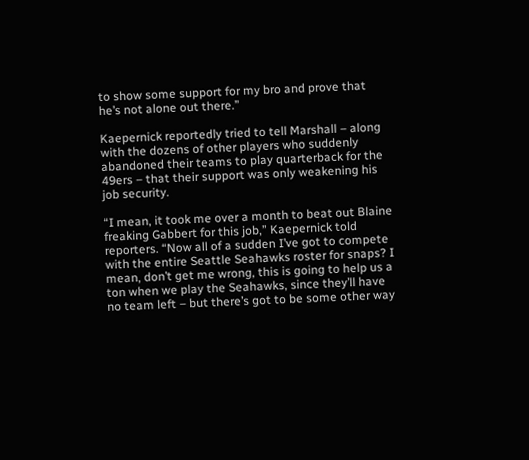to show some support for my bro and prove that he’s not alone out there.”

Kaepernick reportedly tried to tell Marshall – along with the dozens of other players who suddenly abandoned their teams to play quarterback for the 49ers – that their support was only weakening his job security.

“I mean, it took me over a month to beat out Blaine freaking Gabbert for this job,” Kaepernick told reporters. “Now all of a sudden I’ve got to compete with the entire Seattle Seahawks roster for snaps? I mean, don’t get me wrong, this is going to help us a ton when we play the Seahawks, since they’ll have no team left – but there’s got to be some other way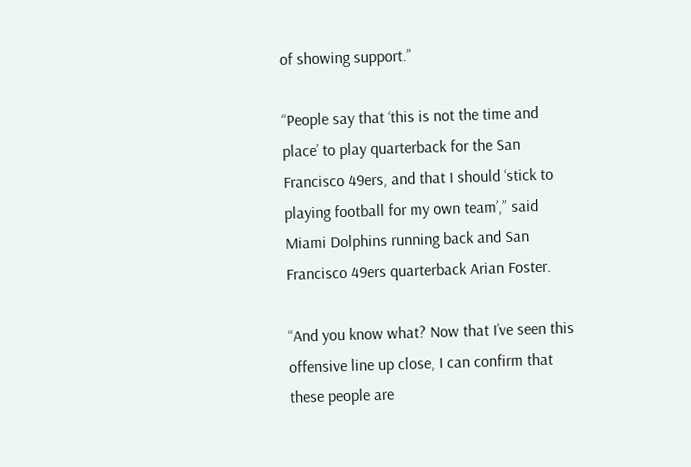of showing support.”

“People say that ‘this is not the time and place’ to play quarterback for the San Francisco 49ers, and that I should ‘stick to playing football for my own team’,” said Miami Dolphins running back and San Francisco 49ers quarterback Arian Foster.

“And you know what? Now that I’ve seen this offensive line up close, I can confirm that these people are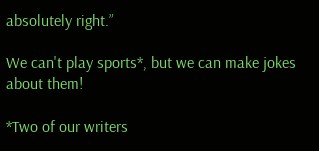absolutely right.”

We can't play sports*, but we can make jokes about them!

*Two of our writers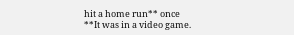hit a home run** once
**It was in a video game.